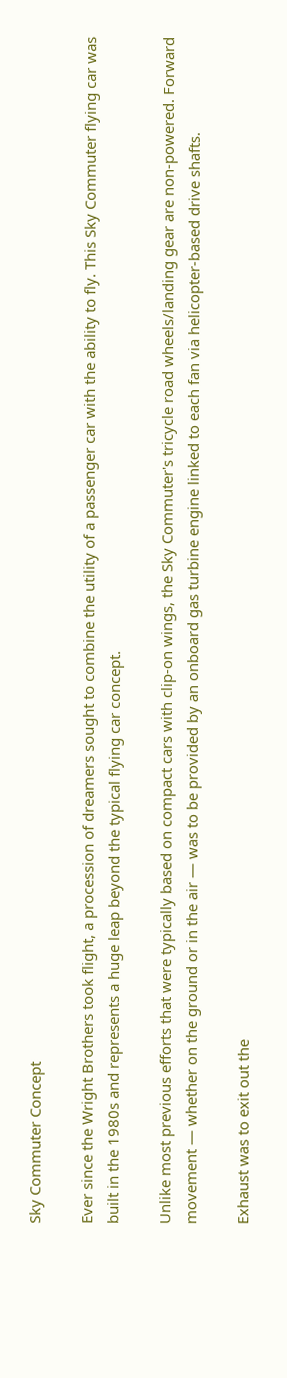Sky Commuter Concept

Ever since the Wright Brothers took flight, a procession of dreamers sought to combine the utility of a passenger car with the ability to fly. This Sky Commuter flying car was built in the 1980s and represents a huge leap beyond the typical flying car concept.

Unlike most previous efforts that were typically based on compact cars with clip-on wings, the Sky Commuter's tricycle road wheels/landing gear are non-powered. Forward movement — whether on the ground or in the air — was to be provided by an onboard gas turbine engine linked to each fan via helicopter-based drive shafts.

Exhaust was to exit out the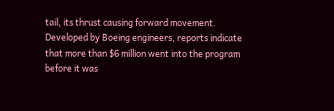tail, its thrust causing forward movement. Developed by Boeing engineers, reports indicate that more than $6 million went into the program before it was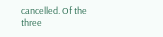cancelled. Of the three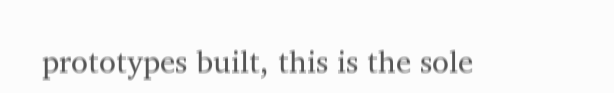prototypes built, this is the sole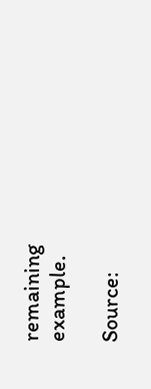remaining example.

Source: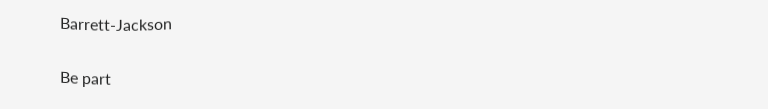Barrett-Jackson

Be part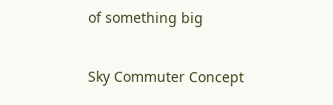of something big

Sky Commuter Concept